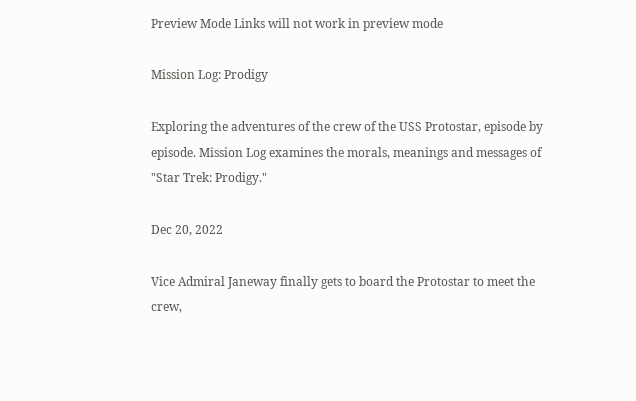Preview Mode Links will not work in preview mode

Mission Log: Prodigy

Exploring the adventures of the crew of the USS Protostar, episode by episode. Mission Log examines the morals, meanings and messages of "Star Trek: Prodigy."

Dec 20, 2022

Vice Admiral Janeway finally gets to board the Protostar to meet the crew,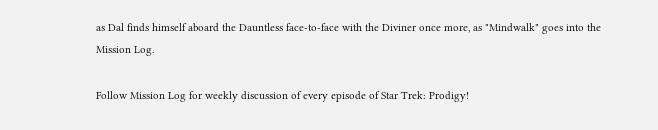as Dal finds himself aboard the Dauntless face-to-face with the Diviner once more, as "Mindwalk" goes into the Mission Log.

Follow Mission Log for weekly discussion of every episode of Star Trek: Prodigy!